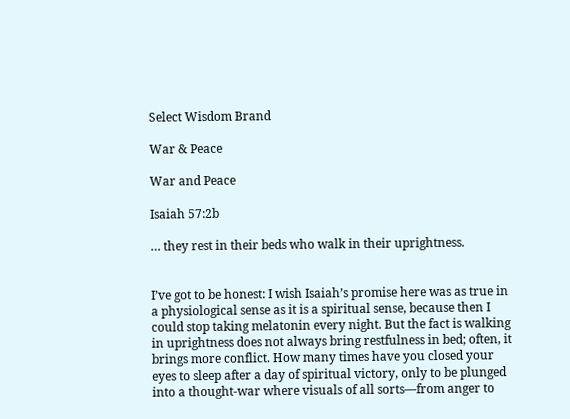Select Wisdom Brand

War & Peace

War and Peace

Isaiah 57:2b

… they rest in their beds who walk in their uprightness.


I’ve got to be honest: I wish Isaiah’s promise here was as true in a physiological sense as it is a spiritual sense, because then I could stop taking melatonin every night. But the fact is walking in uprightness does not always bring restfulness in bed; often, it brings more conflict. How many times have you closed your eyes to sleep after a day of spiritual victory, only to be plunged into a thought-war where visuals of all sorts—from anger to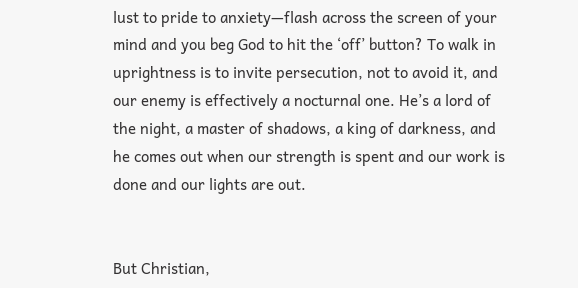lust to pride to anxiety—flash across the screen of your mind and you beg God to hit the ‘off’ button? To walk in uprightness is to invite persecution, not to avoid it, and our enemy is effectively a nocturnal one. He’s a lord of the night, a master of shadows, a king of darkness, and he comes out when our strength is spent and our work is done and our lights are out.


But Christian,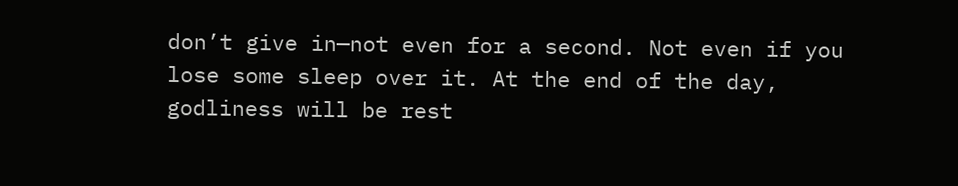don’t give in—not even for a second. Not even if you lose some sleep over it. At the end of the day, godliness will be rest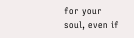for your soul, even if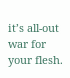it’s all-out war for your flesh.